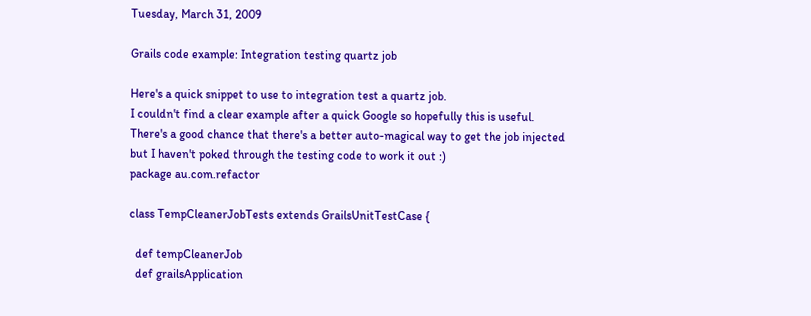Tuesday, March 31, 2009

Grails code example: Integration testing quartz job

Here's a quick snippet to use to integration test a quartz job.
I couldn't find a clear example after a quick Google so hopefully this is useful.
There's a good chance that there's a better auto-magical way to get the job injected but I haven't poked through the testing code to work it out :)
package au.com.refactor

class TempCleanerJobTests extends GrailsUnitTestCase {

  def tempCleanerJob
  def grailsApplication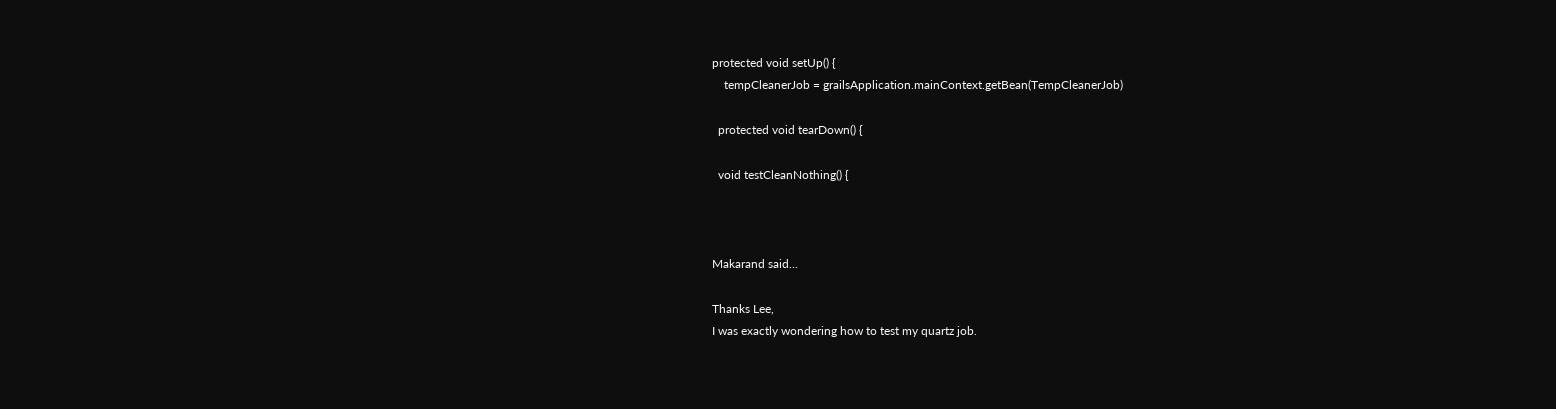protected void setUp() {
    tempCleanerJob = grailsApplication.mainContext.getBean(TempCleanerJob)

  protected void tearDown() {

  void testCleanNothing() {



Makarand said...

Thanks Lee,
I was exactly wondering how to test my quartz job.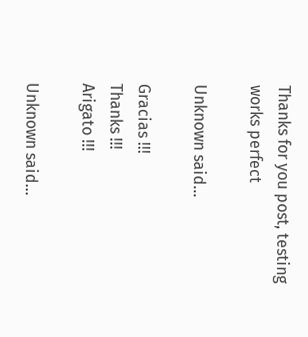Thanks for you post, testing works perfect

Unknown said...

Gracias !!!
Thanks !!!
Arigato !!!

Unknown said...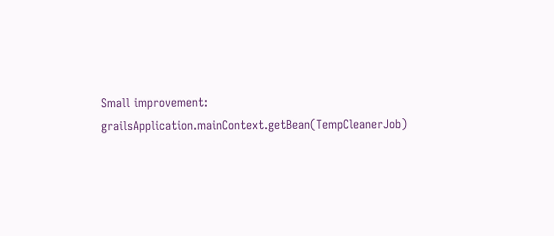Small improvement: grailsApplication.mainContext.getBean(TempCleanerJob)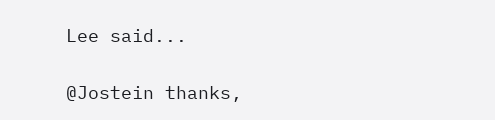Lee said...

@Jostein thanks,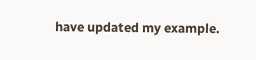have updated my example.